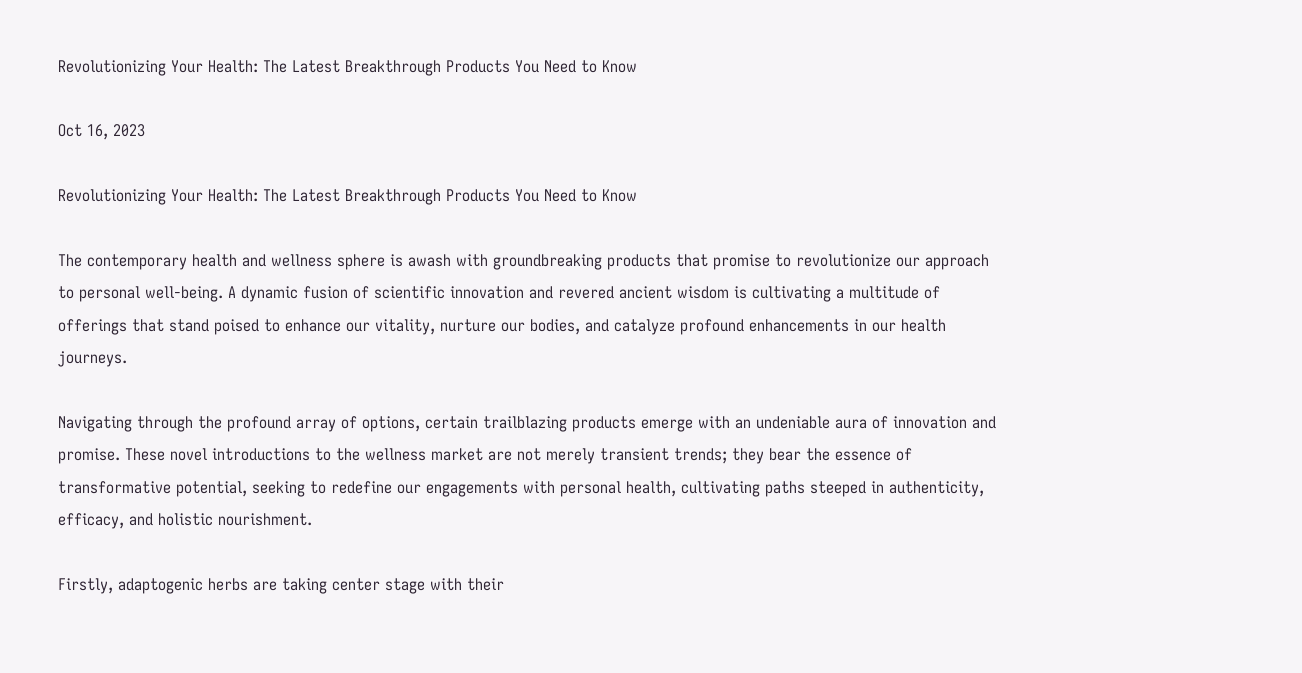Revolutionizing Your Health: The Latest Breakthrough Products You Need to Know

Oct 16, 2023

Revolutionizing Your Health: The Latest Breakthrough Products You Need to Know

The contemporary health and wellness sphere is awash with groundbreaking products that promise to revolutionize our approach to personal well-being. A dynamic fusion of scientific innovation and revered ancient wisdom is cultivating a multitude of offerings that stand poised to enhance our vitality, nurture our bodies, and catalyze profound enhancements in our health journeys.

Navigating through the profound array of options, certain trailblazing products emerge with an undeniable aura of innovation and promise. These novel introductions to the wellness market are not merely transient trends; they bear the essence of transformative potential, seeking to redefine our engagements with personal health, cultivating paths steeped in authenticity, efficacy, and holistic nourishment.

Firstly, adaptogenic herbs are taking center stage with their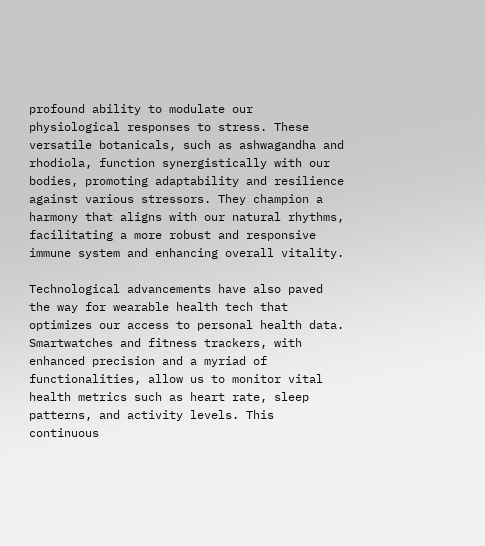profound ability to modulate our physiological responses to stress. These versatile botanicals, such as ashwagandha and rhodiola, function synergistically with our bodies, promoting adaptability and resilience against various stressors. They champion a harmony that aligns with our natural rhythms, facilitating a more robust and responsive immune system and enhancing overall vitality.

Technological advancements have also paved the way for wearable health tech that optimizes our access to personal health data. Smartwatches and fitness trackers, with enhanced precision and a myriad of functionalities, allow us to monitor vital health metrics such as heart rate, sleep patterns, and activity levels. This continuous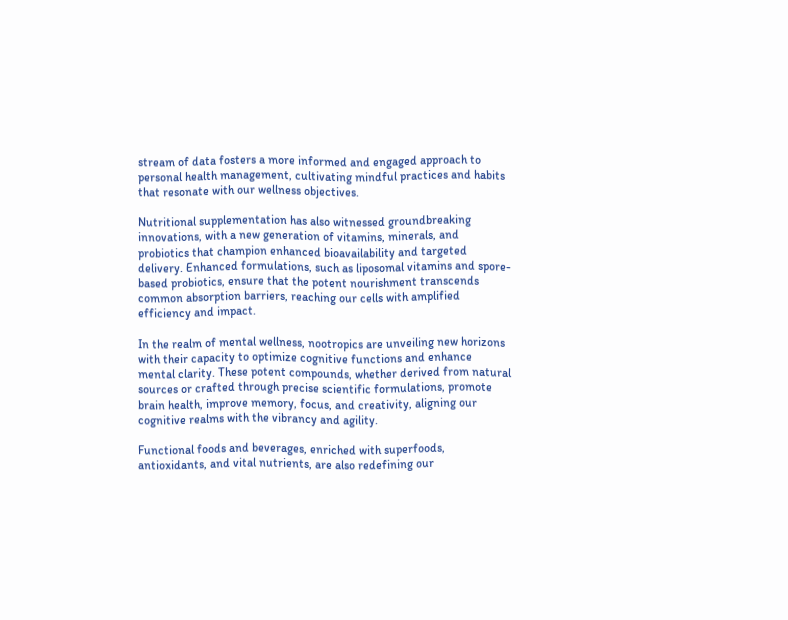stream of data fosters a more informed and engaged approach to personal health management, cultivating mindful practices and habits that resonate with our wellness objectives.

Nutritional supplementation has also witnessed groundbreaking innovations, with a new generation of vitamins, minerals, and probiotics that champion enhanced bioavailability and targeted delivery. Enhanced formulations, such as liposomal vitamins and spore-based probiotics, ensure that the potent nourishment transcends common absorption barriers, reaching our cells with amplified efficiency and impact.

In the realm of mental wellness, nootropics are unveiling new horizons with their capacity to optimize cognitive functions and enhance mental clarity. These potent compounds, whether derived from natural sources or crafted through precise scientific formulations, promote brain health, improve memory, focus, and creativity, aligning our cognitive realms with the vibrancy and agility.

Functional foods and beverages, enriched with superfoods, antioxidants, and vital nutrients, are also redefining our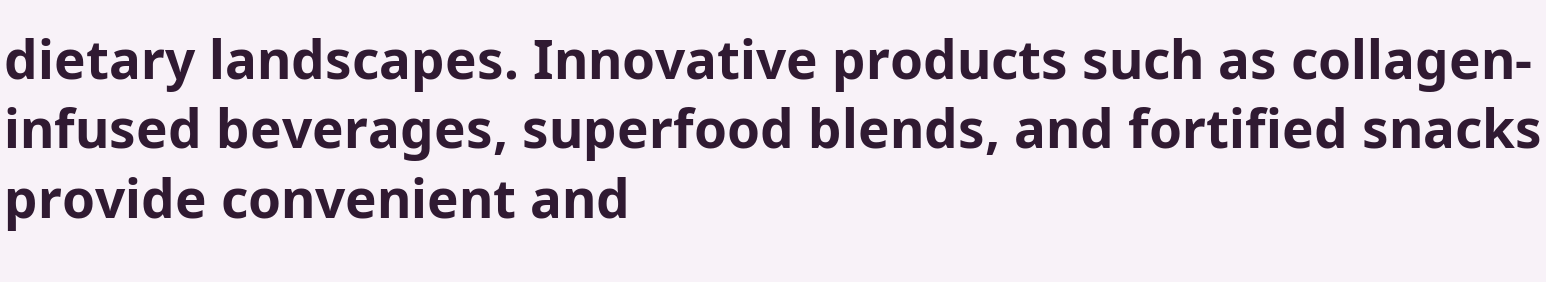dietary landscapes. Innovative products such as collagen-infused beverages, superfood blends, and fortified snacks provide convenient and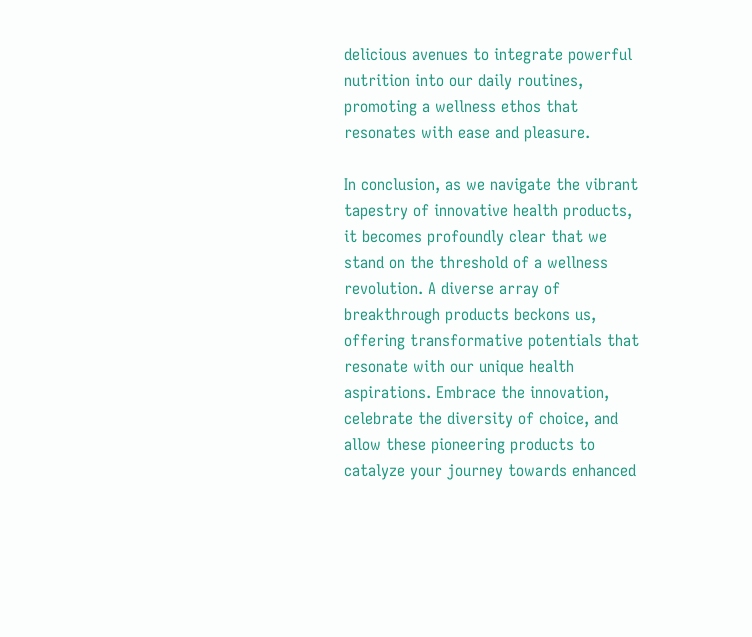delicious avenues to integrate powerful nutrition into our daily routines, promoting a wellness ethos that resonates with ease and pleasure.

In conclusion, as we navigate the vibrant tapestry of innovative health products, it becomes profoundly clear that we stand on the threshold of a wellness revolution. A diverse array of breakthrough products beckons us, offering transformative potentials that resonate with our unique health aspirations. Embrace the innovation, celebrate the diversity of choice, and allow these pioneering products to catalyze your journey towards enhanced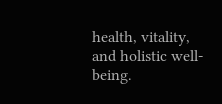health, vitality, and holistic well-being.